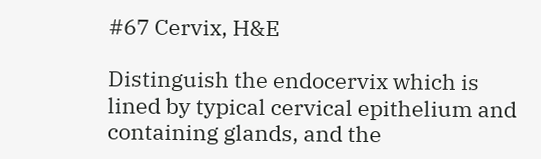#67 Cervix, H&E

Distinguish the endocervix which is lined by typical cervical epithelium and containing glands, and the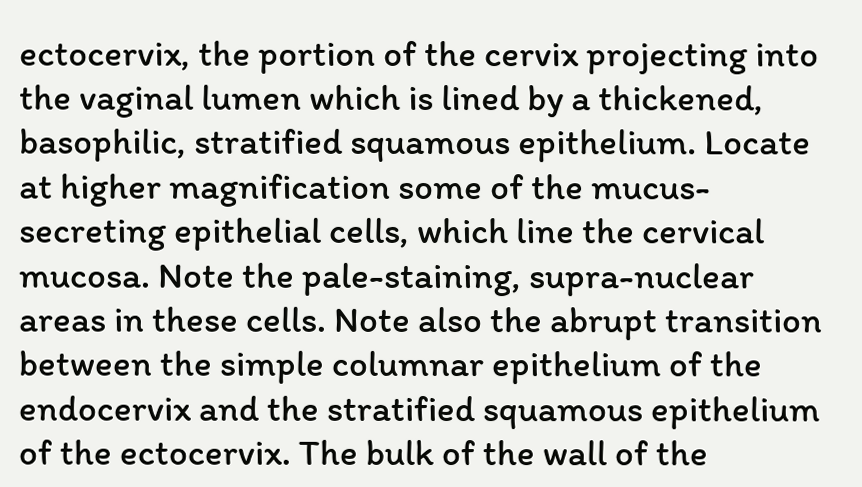ectocervix, the portion of the cervix projecting into the vaginal lumen which is lined by a thickened, basophilic, stratified squamous epithelium. Locate at higher magnification some of the mucus-secreting epithelial cells, which line the cervical mucosa. Note the pale-staining, supra-nuclear areas in these cells. Note also the abrupt transition between the simple columnar epithelium of the endocervix and the stratified squamous epithelium of the ectocervix. The bulk of the wall of the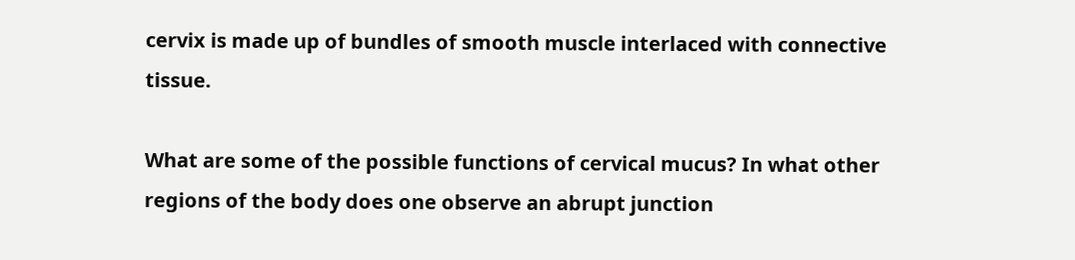cervix is made up of bundles of smooth muscle interlaced with connective tissue.

What are some of the possible functions of cervical mucus? In what other regions of the body does one observe an abrupt junction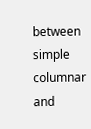between simple columnar and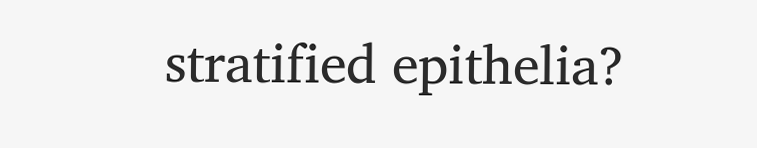stratified epithelia?